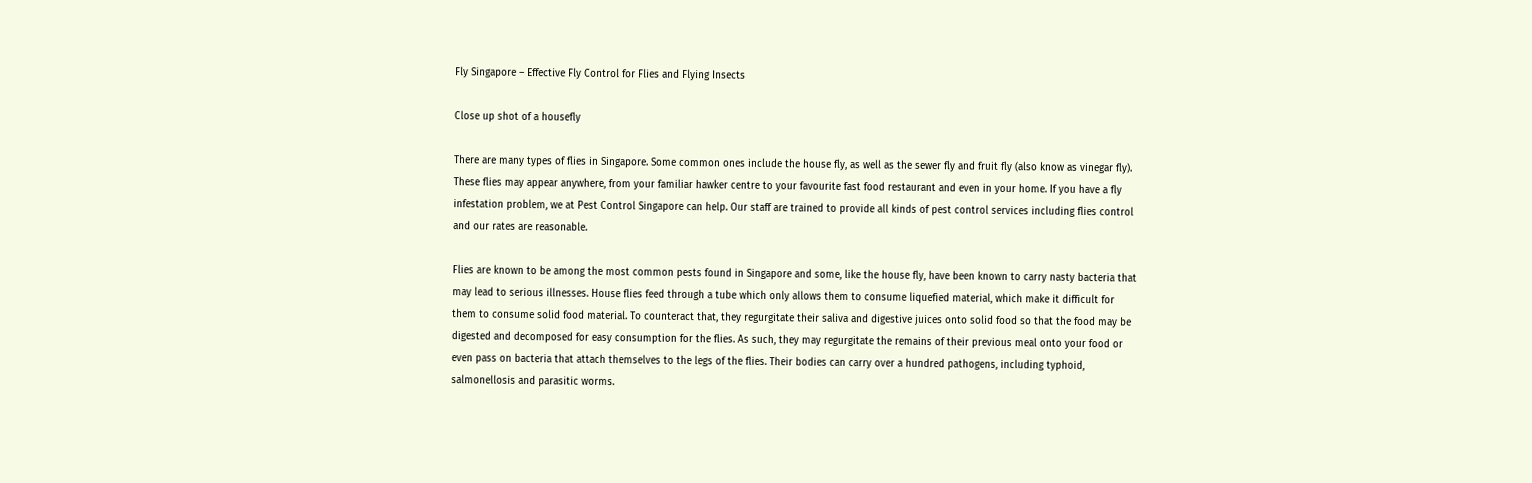Fly Singapore – Effective Fly Control for Flies and Flying Insects

Close up shot of a housefly

There are many types of flies in Singapore. Some common ones include the house fly, as well as the sewer fly and fruit fly (also know as vinegar fly). These flies may appear anywhere, from your familiar hawker centre to your favourite fast food restaurant and even in your home. If you have a fly infestation problem, we at Pest Control Singapore can help. Our staff are trained to provide all kinds of pest control services including flies control and our rates are reasonable.

Flies are known to be among the most common pests found in Singapore and some, like the house fly, have been known to carry nasty bacteria that may lead to serious illnesses. House flies feed through a tube which only allows them to consume liquefied material, which make it difficult for them to consume solid food material. To counteract that, they regurgitate their saliva and digestive juices onto solid food so that the food may be digested and decomposed for easy consumption for the flies. As such, they may regurgitate the remains of their previous meal onto your food or even pass on bacteria that attach themselves to the legs of the flies. Their bodies can carry over a hundred pathogens, including typhoid, salmonellosis and parasitic worms.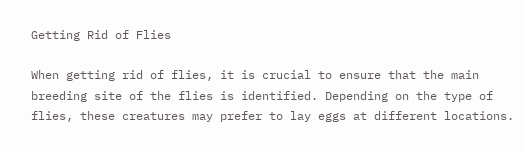Getting Rid of Flies

When getting rid of flies, it is crucial to ensure that the main breeding site of the flies is identified. Depending on the type of flies, these creatures may prefer to lay eggs at different locations.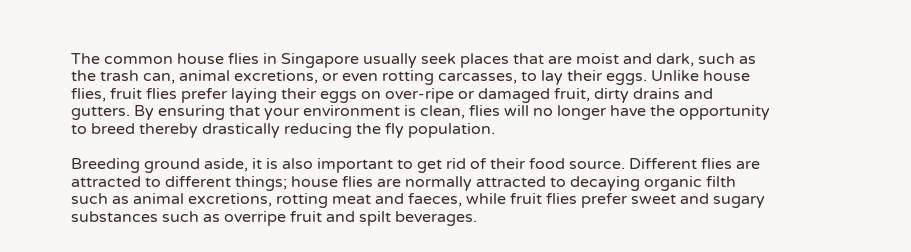The common house flies in Singapore usually seek places that are moist and dark, such as the trash can, animal excretions, or even rotting carcasses, to lay their eggs. Unlike house flies, fruit flies prefer laying their eggs on over-ripe or damaged fruit, dirty drains and gutters. By ensuring that your environment is clean, flies will no longer have the opportunity to breed thereby drastically reducing the fly population.

Breeding ground aside, it is also important to get rid of their food source. Different flies are attracted to different things; house flies are normally attracted to decaying organic filth such as animal excretions, rotting meat and faeces, while fruit flies prefer sweet and sugary substances such as overripe fruit and spilt beverages.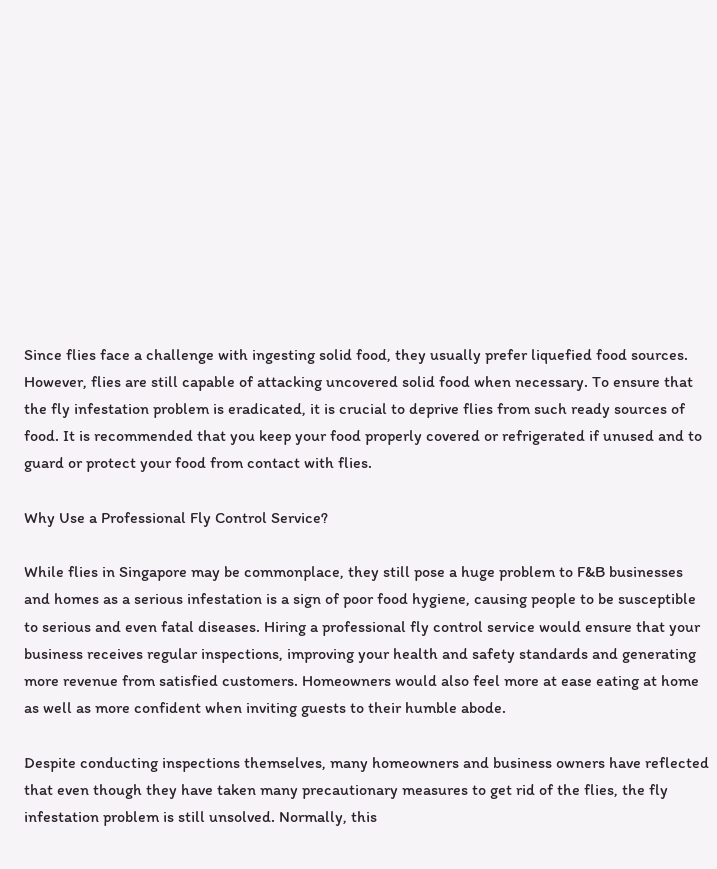Since flies face a challenge with ingesting solid food, they usually prefer liquefied food sources. However, flies are still capable of attacking uncovered solid food when necessary. To ensure that the fly infestation problem is eradicated, it is crucial to deprive flies from such ready sources of food. It is recommended that you keep your food properly covered or refrigerated if unused and to guard or protect your food from contact with flies.

Why Use a Professional Fly Control Service?

While flies in Singapore may be commonplace, they still pose a huge problem to F&B businesses and homes as a serious infestation is a sign of poor food hygiene, causing people to be susceptible to serious and even fatal diseases. Hiring a professional fly control service would ensure that your business receives regular inspections, improving your health and safety standards and generating more revenue from satisfied customers. Homeowners would also feel more at ease eating at home as well as more confident when inviting guests to their humble abode.

Despite conducting inspections themselves, many homeowners and business owners have reflected that even though they have taken many precautionary measures to get rid of the flies, the fly infestation problem is still unsolved. Normally, this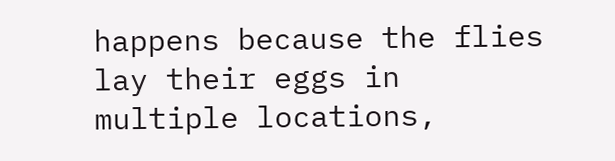happens because the flies lay their eggs in multiple locations,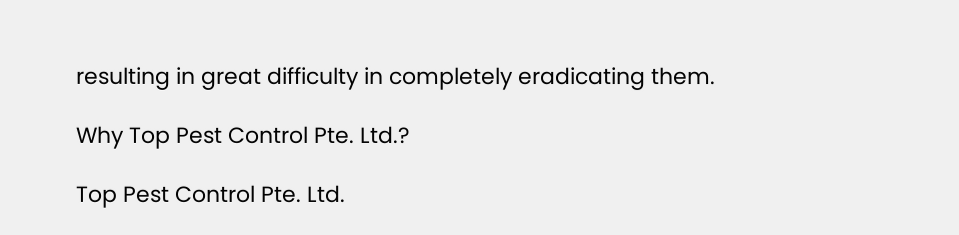resulting in great difficulty in completely eradicating them.

Why Top Pest Control Pte. Ltd.?

Top Pest Control Pte. Ltd.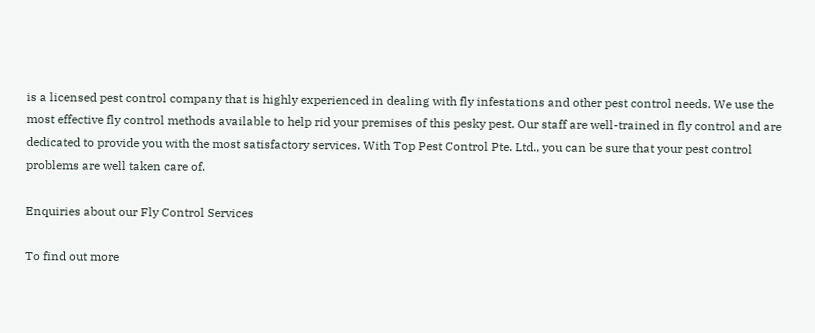is a licensed pest control company that is highly experienced in dealing with fly infestations and other pest control needs. We use the most effective fly control methods available to help rid your premises of this pesky pest. Our staff are well-trained in fly control and are dedicated to provide you with the most satisfactory services. With Top Pest Control Pte. Ltd., you can be sure that your pest control problems are well taken care of.

Enquiries about our Fly Control Services

To find out more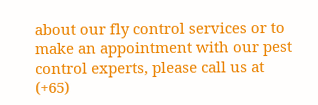about our fly control services or to make an appointment with our pest control experts, please call us at (+65)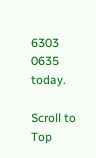6303 0635 today.

Scroll to Top